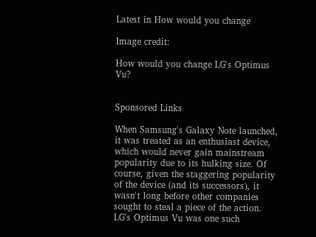Latest in How would you change

Image credit:

How would you change LG's Optimus Vu?


Sponsored Links

When Samsung's Galaxy Note launched, it was treated as an enthusiast device, which would never gain mainstream popularity due to its hulking size. Of course, given the staggering popularity of the device (and its successors), it wasn't long before other companies sought to steal a piece of the action. LG's Optimus Vu was one such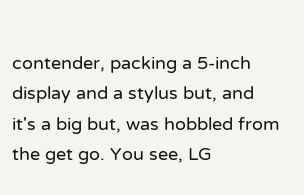contender, packing a 5-inch display and a stylus but, and it's a big but, was hobbled from the get go. You see, LG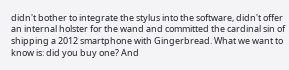didn't bother to integrate the stylus into the software, didn't offer an internal holster for the wand and committed the cardinal sin of shipping a 2012 smartphone with Gingerbread. What we want to know is: did you buy one? And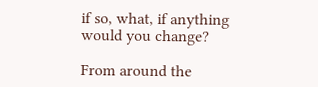if so, what, if anything would you change?

From around the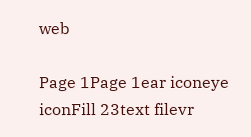web

Page 1Page 1ear iconeye iconFill 23text filevr